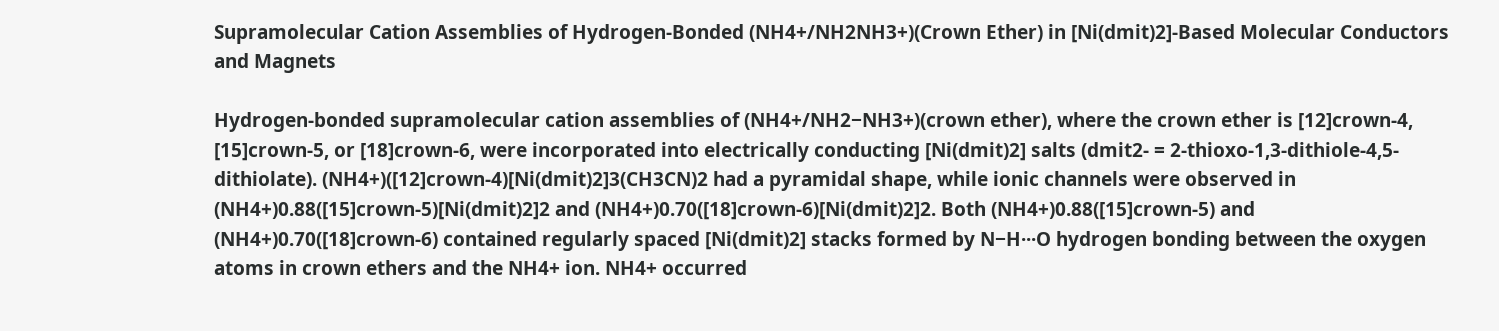Supramolecular Cation Assemblies of Hydrogen-Bonded (NH4+/NH2NH3+)(Crown Ether) in [Ni(dmit)2]-Based Molecular Conductors and Magnets

Hydrogen-bonded supramolecular cation assemblies of (NH4+/NH2−NH3+)(crown ether), where the crown ether is [12]crown-4, [15]crown-5, or [18]crown-6, were incorporated into electrically conducting [Ni(dmit)2] salts (dmit2- = 2-thioxo-1,3-dithiole-4,5-dithiolate). (NH4+)([12]crown-4)[Ni(dmit)2]3(CH3CN)2 had a pyramidal shape, while ionic channels were observed in (NH4+)0.88([15]crown-5)[Ni(dmit)2]2 and (NH4+)0.70([18]crown-6)[Ni(dmit)2]2. Both (NH4+)0.88([15]crown-5) and (NH4+)0.70([18]crown-6) contained regularly spaced [Ni(dmit)2] stacks formed by N−H···O hydrogen bonding between the oxygen atoms in crown ethers and the NH4+ ion. NH4+ occurred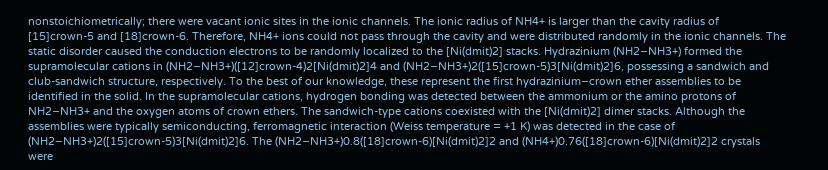nonstoichiometrically; there were vacant ionic sites in the ionic channels. The ionic radius of NH4+ is larger than the cavity radius of [15]crown-5 and [18]crown-6. Therefore, NH4+ ions could not pass through the cavity and were distributed randomly in the ionic channels. The static disorder caused the conduction electrons to be randomly localized to the [Ni(dmit)2] stacks. Hydrazinium (NH2−NH3+) formed the supramolecular cations in (NH2−NH3+)([12]crown-4)2[Ni(dmit)2]4 and (NH2−NH3+)2([15]crown-5)3[Ni(dmit)2]6, possessing a sandwich and club-sandwich structure, respectively. To the best of our knowledge, these represent the first hydrazinium−crown ether assemblies to be identified in the solid. In the supramolecular cations, hydrogen bonding was detected between the ammonium or the amino protons of NH2−NH3+ and the oxygen atoms of crown ethers. The sandwich-type cations coexisted with the [Ni(dmit)2] dimer stacks. Although the assemblies were typically semiconducting, ferromagnetic interaction (Weiss temperature = +1 K) was detected in the case of (NH2−NH3+)2([15]crown-5)3[Ni(dmit)2]6. The (NH2−NH3+)0.8([18]crown-6)[Ni(dmit)2]2 and (NH4+)0.76([18]crown-6)[Ni(dmit)2]2 crystals were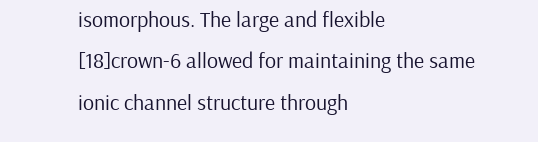isomorphous. The large and flexible [18]crown-6 allowed for maintaining the same ionic channel structure through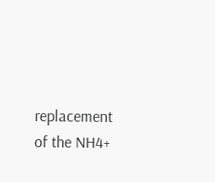replacement of the NH4+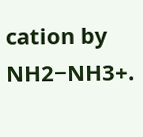cation by NH2−NH3+.